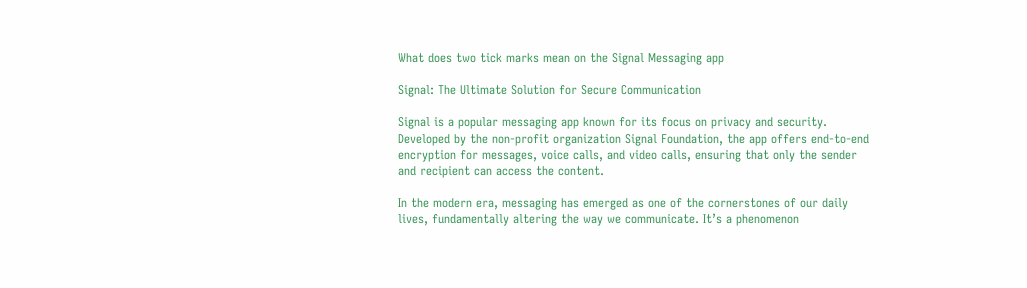What does two tick marks mean on the Signal Messaging app

Signal: The Ultimate Solution for Secure Communication

Signal is a popular messaging app known for its focus on privacy and security. Developed by the non-profit organization Signal Foundation, the app offers end-to-end encryption for messages, voice calls, and video calls, ensuring that only the sender and recipient can access the content.

In the modern era, messaging has emerged as one of the cornerstones of our daily lives, fundamentally altering the way we communicate. It’s a phenomenon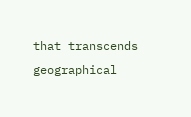that transcends geographical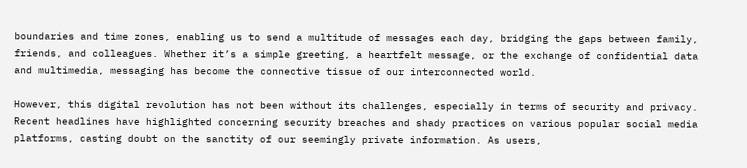boundaries and time zones, enabling us to send a multitude of messages each day, bridging the gaps between family, friends, and colleagues. Whether it’s a simple greeting, a heartfelt message, or the exchange of confidential data and multimedia, messaging has become the connective tissue of our interconnected world.

However, this digital revolution has not been without its challenges, especially in terms of security and privacy. Recent headlines have highlighted concerning security breaches and shady practices on various popular social media platforms, casting doubt on the sanctity of our seemingly private information. As users,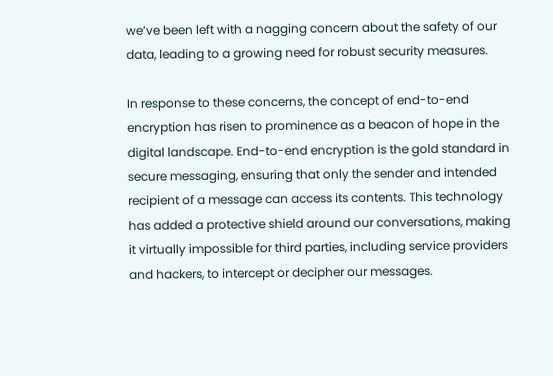we’ve been left with a nagging concern about the safety of our data, leading to a growing need for robust security measures.

In response to these concerns, the concept of end-to-end encryption has risen to prominence as a beacon of hope in the digital landscape. End-to-end encryption is the gold standard in secure messaging, ensuring that only the sender and intended recipient of a message can access its contents. This technology has added a protective shield around our conversations, making it virtually impossible for third parties, including service providers and hackers, to intercept or decipher our messages.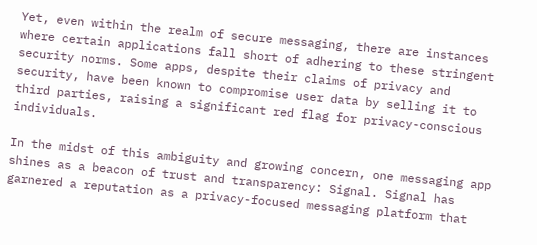Yet, even within the realm of secure messaging, there are instances where certain applications fall short of adhering to these stringent security norms. Some apps, despite their claims of privacy and security, have been known to compromise user data by selling it to third parties, raising a significant red flag for privacy-conscious individuals.

In the midst of this ambiguity and growing concern, one messaging app shines as a beacon of trust and transparency: Signal. Signal has garnered a reputation as a privacy-focused messaging platform that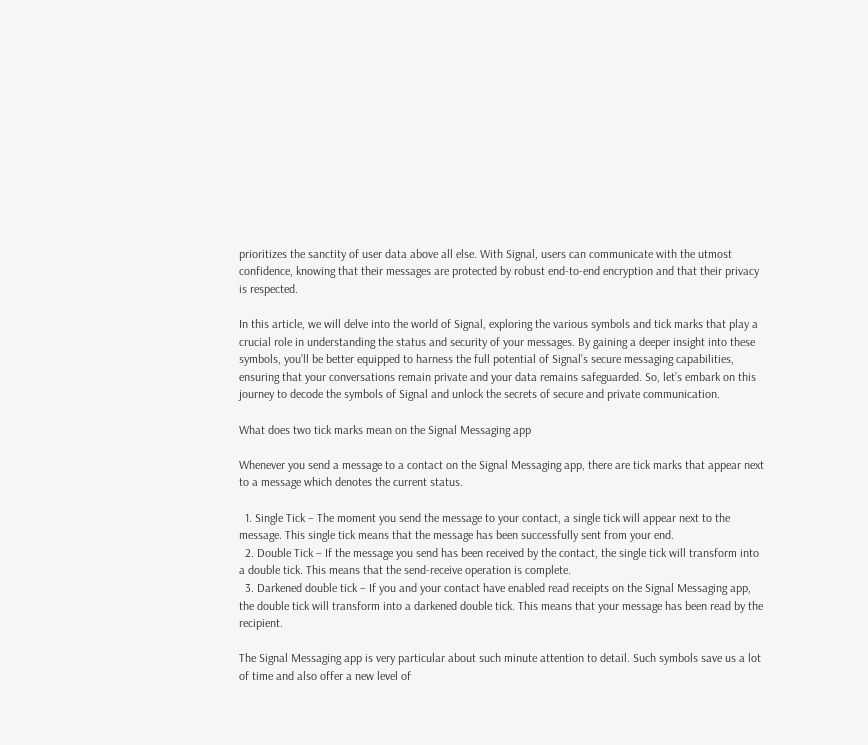prioritizes the sanctity of user data above all else. With Signal, users can communicate with the utmost confidence, knowing that their messages are protected by robust end-to-end encryption and that their privacy is respected.

In this article, we will delve into the world of Signal, exploring the various symbols and tick marks that play a crucial role in understanding the status and security of your messages. By gaining a deeper insight into these symbols, you’ll be better equipped to harness the full potential of Signal’s secure messaging capabilities, ensuring that your conversations remain private and your data remains safeguarded. So, let’s embark on this journey to decode the symbols of Signal and unlock the secrets of secure and private communication.

What does two tick marks mean on the Signal Messaging app

Whenever you send a message to a contact on the Signal Messaging app, there are tick marks that appear next to a message which denotes the current status.

  1. Single Tick – The moment you send the message to your contact, a single tick will appear next to the message. This single tick means that the message has been successfully sent from your end.
  2. Double Tick – If the message you send has been received by the contact, the single tick will transform into a double tick. This means that the send-receive operation is complete.
  3. Darkened double tick – If you and your contact have enabled read receipts on the Signal Messaging app, the double tick will transform into a darkened double tick. This means that your message has been read by the recipient.

The Signal Messaging app is very particular about such minute attention to detail. Such symbols save us a lot of time and also offer a new level of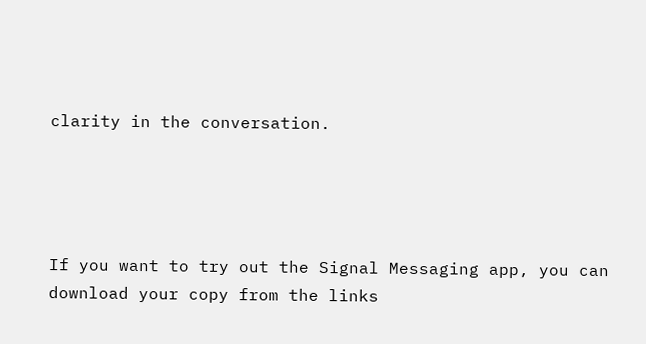clarity in the conversation.




If you want to try out the Signal Messaging app, you can download your copy from the links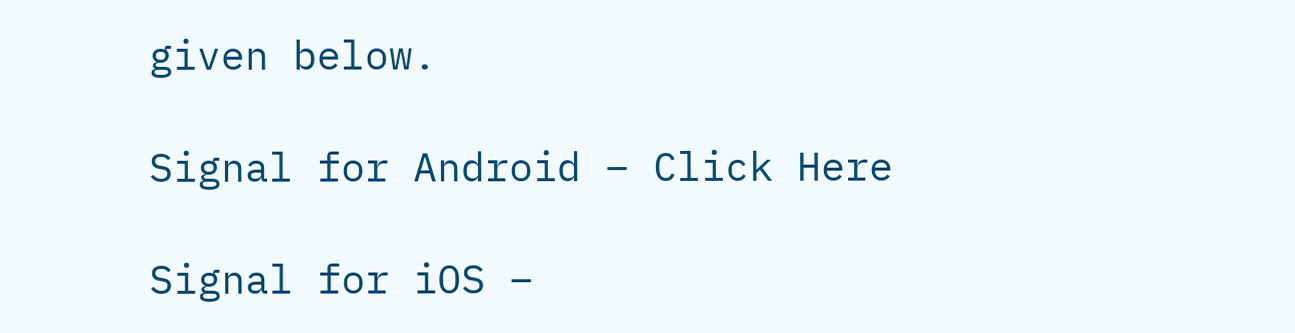given below.

Signal for Android – Click Here

Signal for iOS –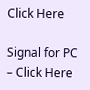Click Here

Signal for PC – Click Here